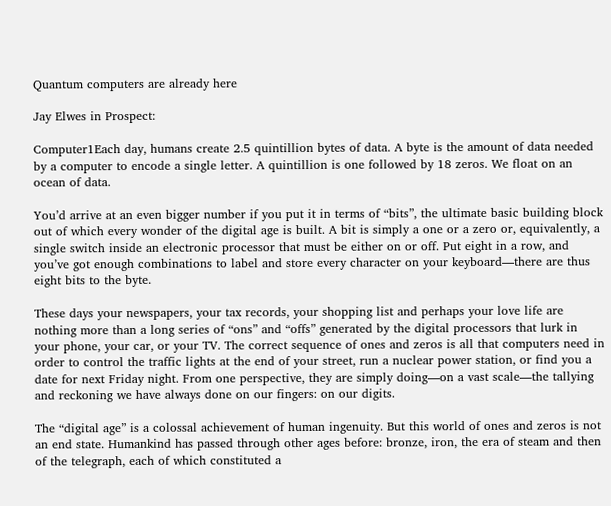Quantum computers are already here

Jay Elwes in Prospect:

Computer1Each day, humans create 2.5 quintillion bytes of data. A byte is the amount of data needed by a computer to encode a single letter. A quintillion is one followed by 18 zeros. We float on an ocean of data.

You’d arrive at an even bigger number if you put it in terms of “bits”, the ultimate basic building block out of which every wonder of the digital age is built. A bit is simply a one or a zero or, equivalently, a single switch inside an electronic processor that must be either on or off. Put eight in a row, and you’ve got enough combinations to label and store every character on your keyboard—there are thus eight bits to the byte.

These days your newspapers, your tax records, your shopping list and perhaps your love life are nothing more than a long series of “ons” and “offs” generated by the digital processors that lurk in your phone, your car, or your TV. The correct sequence of ones and zeros is all that computers need in order to control the traffic lights at the end of your street, run a nuclear power station, or find you a date for next Friday night. From one perspective, they are simply doing—on a vast scale—the tallying and reckoning we have always done on our fingers: on our digits.

The “digital age” is a colossal achievement of human ingenuity. But this world of ones and zeros is not an end state. Humankind has passed through other ages before: bronze, iron, the era of steam and then of the telegraph, each of which constituted a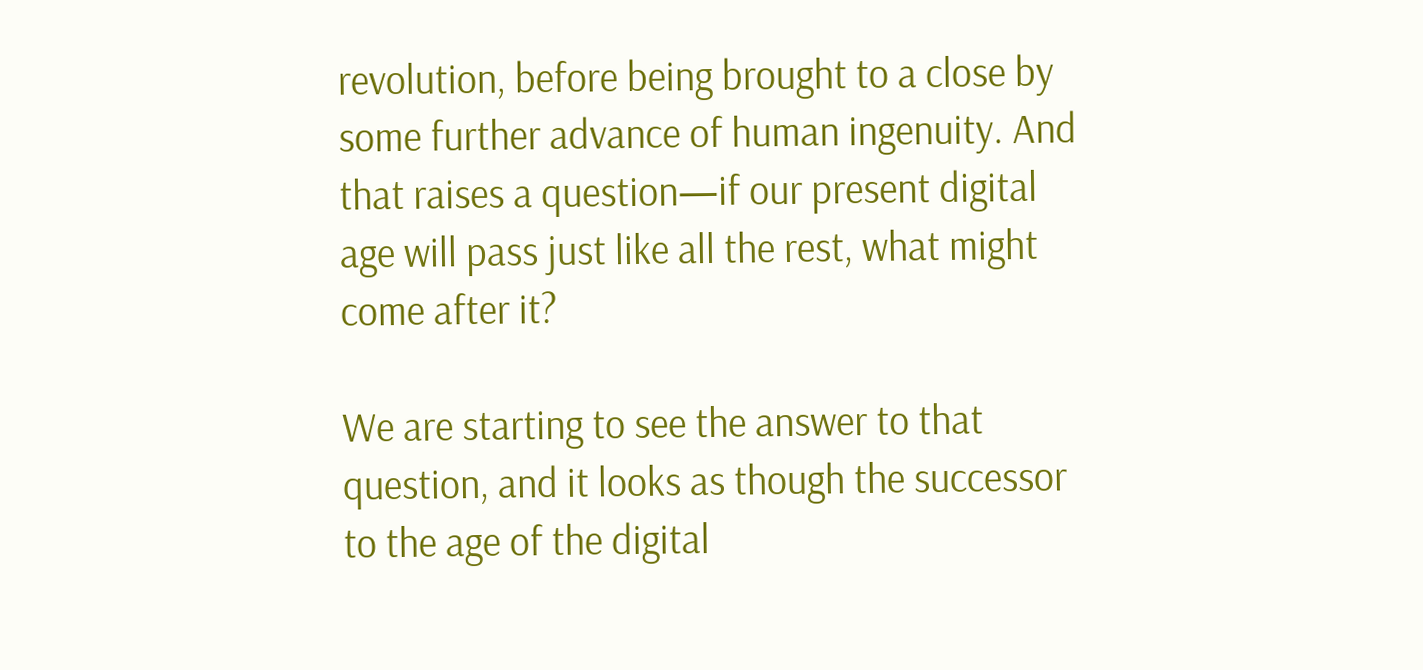revolution, before being brought to a close by some further advance of human ingenuity. And that raises a question—if our present digital age will pass just like all the rest, what might come after it?

We are starting to see the answer to that question, and it looks as though the successor to the age of the digital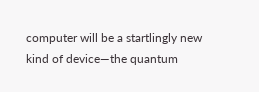computer will be a startlingly new kind of device—the quantum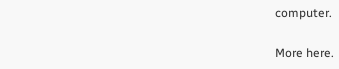computer.

More here.